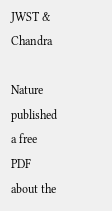JWST & Chandra

Nature published a free PDF about the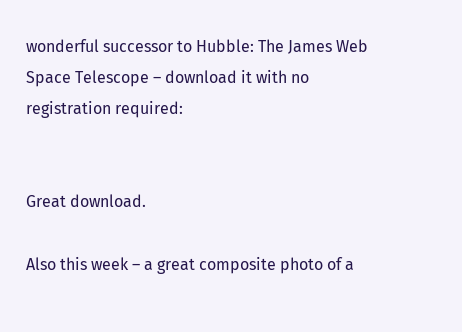wonderful successor to Hubble: The James Web Space Telescope – download it with no registration required:


Great download.

Also this week – a great composite photo of a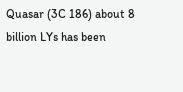Quasar (3C 186) about 8 billion LYs has been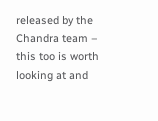released by the Chandra team – this too is worth looking at and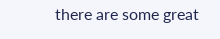there are some great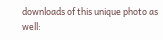downloads of this unique photo as well: